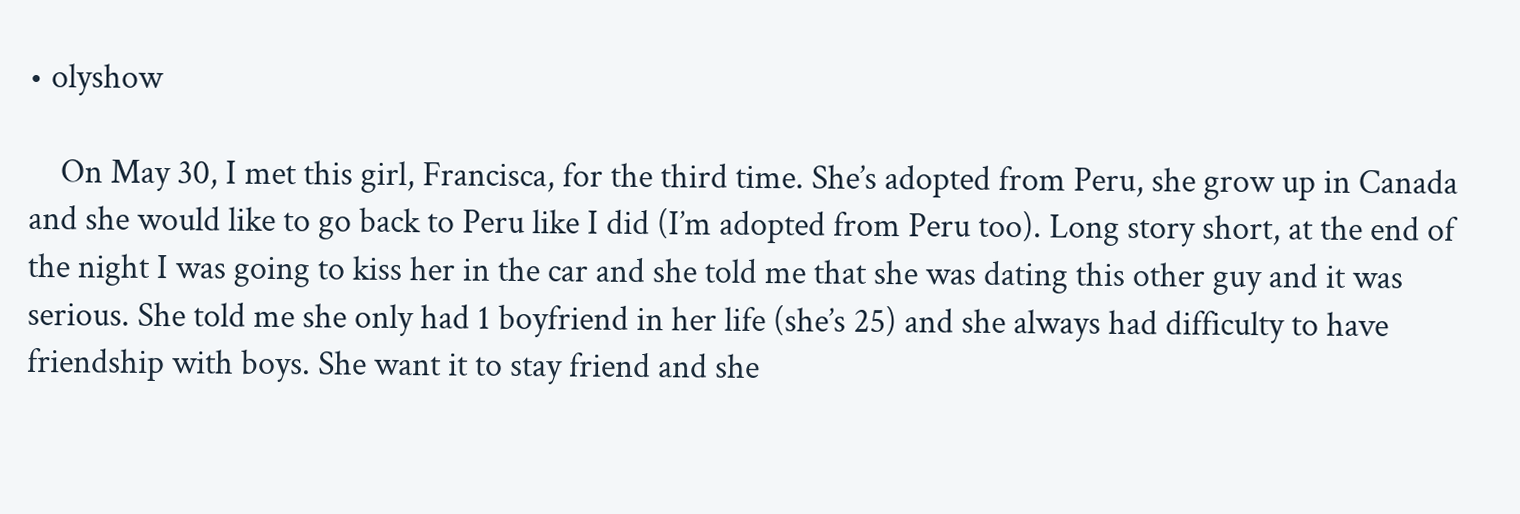• olyshow

    On May 30, I met this girl, Francisca, for the third time. She’s adopted from Peru, she grow up in Canada and she would like to go back to Peru like I did (I’m adopted from Peru too). Long story short, at the end of the night I was going to kiss her in the car and she told me that she was dating this other guy and it was serious. She told me she only had 1 boyfriend in her life (she’s 25) and she always had difficulty to have friendship with boys. She want it to stay friend and she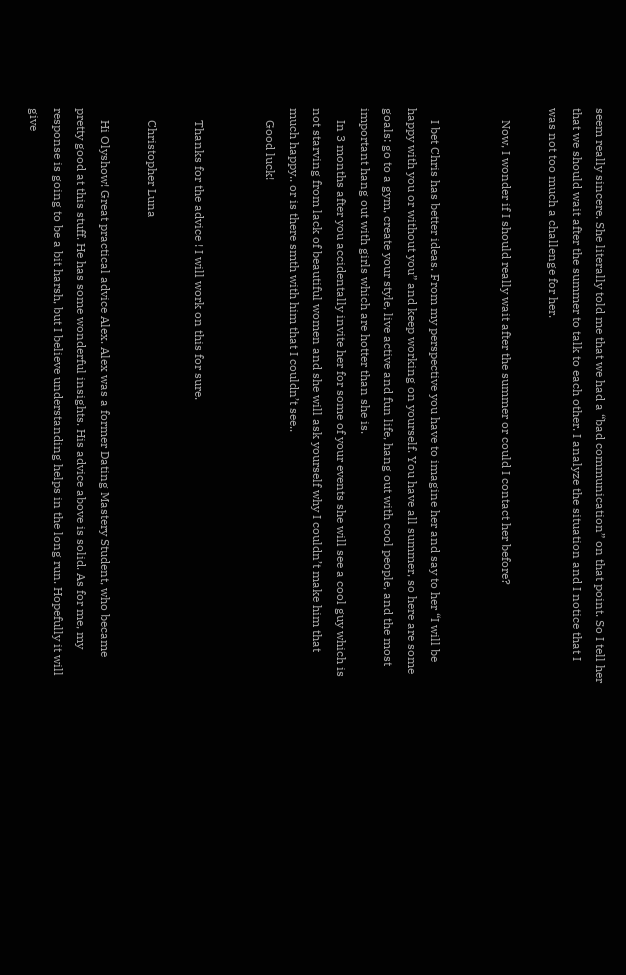seem really sincere. She literally told me that we had a “bad communication” on that point. So I tell her that we should wait after the summer to talk to each other. I analyze the situation and I notice that I was not too much a challenge for her.

    Now, I wonder if I should really wait after the summer or could I contact her before?


    I bet Chris has better ideas. From my perspective you have to imagine her and say to her “I will be happy with you or without you” and keep working on yourself. You have all summer, so here are some goals: go to a gym, create your style, live active and fun life, hang out with cool people, and the most important hang out with girls which are hotter than she is.
    In 3 months after you accidentally invite her for some of your events she will see a cool guy which is not starving from lack of beautiful women and she will ask yourself why I couldn’t make him that much happy.. or is there smth with him that I couldn’t see..
    Good luck!


    Thanks for the advice ! I will work on this for sure.

    Christopher Luna

    Hi Olyshow! Great practical advice Alex. Alex was a former Dating Mastery Student, who became pretty good at this stuff. He has some wonderful insights. His advice above is solid. As for me, my response is going to be a bit harsh, but I believe understanding helps in the long run. Hopefully it will give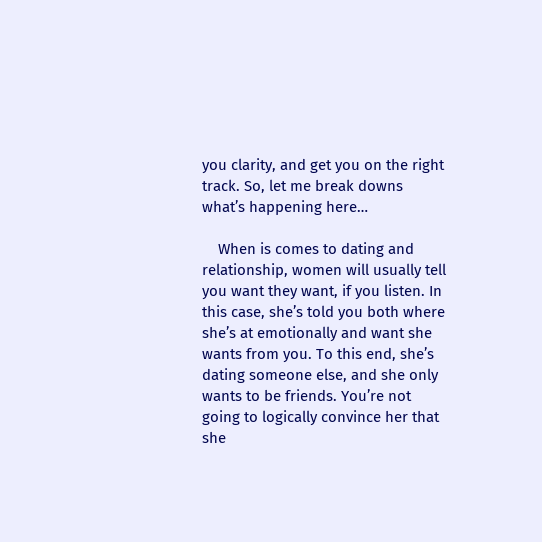you clarity, and get you on the right track. So, let me break downs what’s happening here…

    When is comes to dating and relationship, women will usually tell you want they want, if you listen. In this case, she’s told you both where she’s at emotionally and want she wants from you. To this end, she’s dating someone else, and she only wants to be friends. You’re not going to logically convince her that she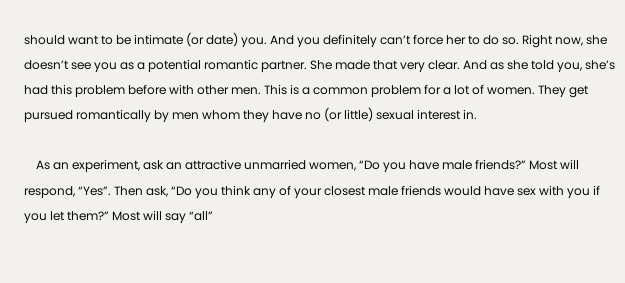should want to be intimate (or date) you. And you definitely can’t force her to do so. Right now, she doesn’t see you as a potential romantic partner. She made that very clear. And as she told you, she’s had this problem before with other men. This is a common problem for a lot of women. They get pursued romantically by men whom they have no (or little) sexual interest in.

    As an experiment, ask an attractive unmarried women, “Do you have male friends?” Most will respond, “Yes”. Then ask, “Do you think any of your closest male friends would have sex with you if you let them?” Most will say “all”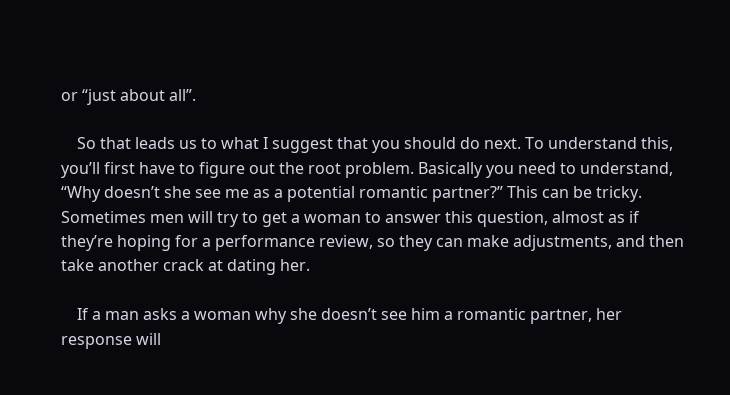or “just about all”.

    So that leads us to what I suggest that you should do next. To understand this, you’ll first have to figure out the root problem. Basically you need to understand, “Why doesn’t she see me as a potential romantic partner?” This can be tricky. Sometimes men will try to get a woman to answer this question, almost as if they’re hoping for a performance review, so they can make adjustments, and then take another crack at dating her.

    If a man asks a woman why she doesn’t see him a romantic partner, her response will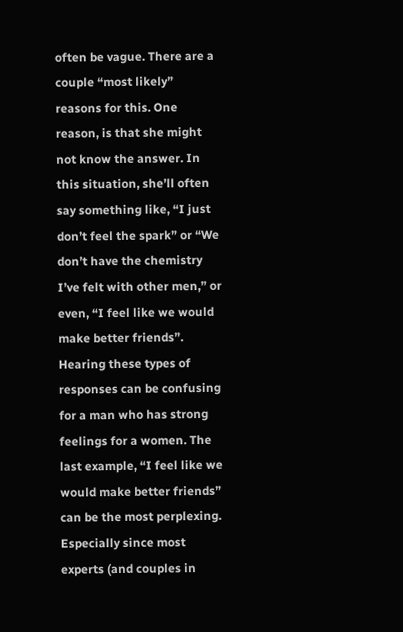often be vague. There are a couple “most likely” reasons for this. One reason, is that she might not know the answer. In this situation, she’ll often say something like, “I just don’t feel the spark” or “We don’t have the chemistry I’ve felt with other men,” or even, “I feel like we would make better friends”. Hearing these types of responses can be confusing for a man who has strong feelings for a women. The last example, “I feel like we would make better friends” can be the most perplexing. Especially since most experts (and couples in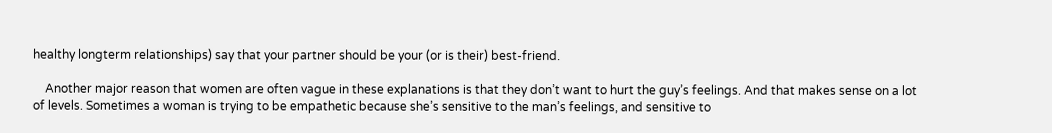healthy longterm relationships) say that your partner should be your (or is their) best-friend.

    Another major reason that women are often vague in these explanations is that they don’t want to hurt the guy’s feelings. And that makes sense on a lot of levels. Sometimes a woman is trying to be empathetic because she’s sensitive to the man’s feelings, and sensitive to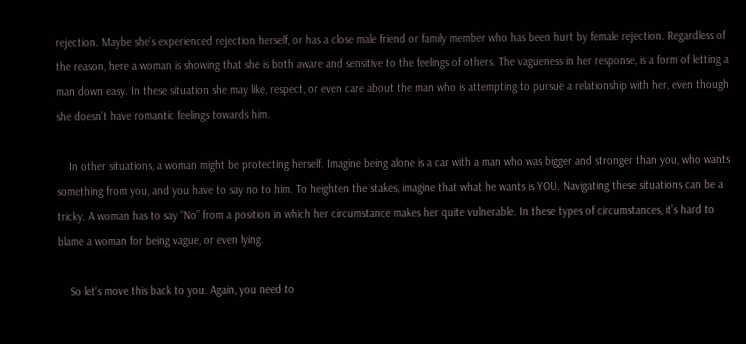rejection. Maybe she’s experienced rejection herself, or has a close male friend or family member who has been hurt by female rejection. Regardless of the reason, here a woman is showing that she is both aware and sensitive to the feelings of others. The vagueness in her response, is a form of letting a man down easy. In these situation she may like, respect, or even care about the man who is attempting to pursue a relationship with her, even though she doesn’t have romantic feelings towards him.

    In other situations, a woman might be protecting herself. Imagine being alone is a car with a man who was bigger and stronger than you, who wants something from you, and you have to say no to him. To heighten the stakes, imagine that what he wants is YOU. Navigating these situations can be a tricky. A woman has to say “No” from a position in which her circumstance makes her quite vulnerable. In these types of circumstances, it’s hard to blame a woman for being vague, or even lying.

    So let’s move this back to you. Again, you need to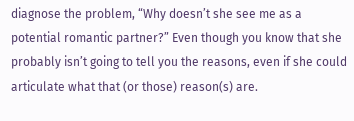diagnose the problem, “Why doesn’t she see me as a potential romantic partner?” Even though you know that she probably isn’t going to tell you the reasons, even if she could articulate what that (or those) reason(s) are.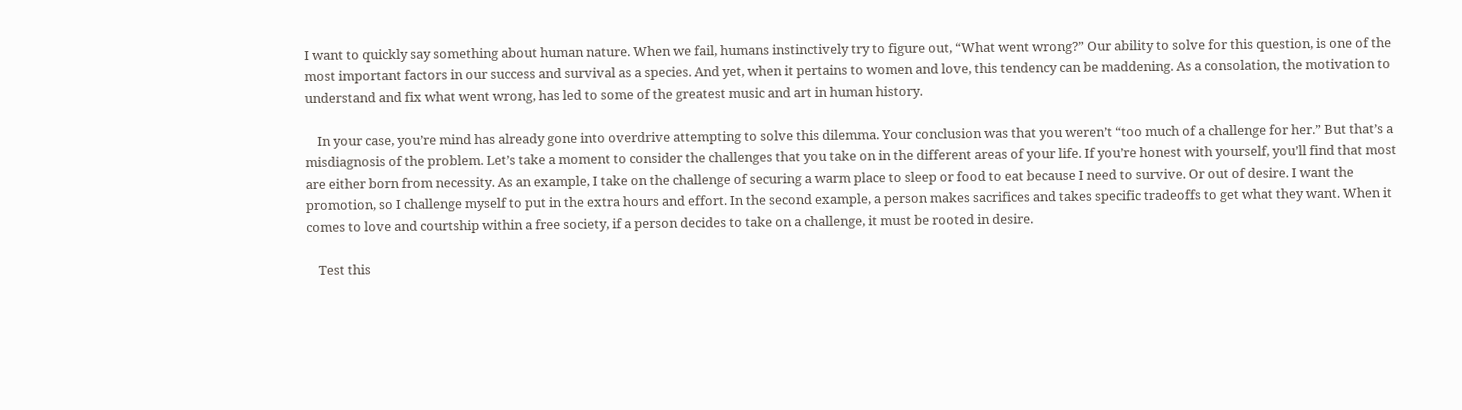I want to quickly say something about human nature. When we fail, humans instinctively try to figure out, “What went wrong?” Our ability to solve for this question, is one of the most important factors in our success and survival as a species. And yet, when it pertains to women and love, this tendency can be maddening. As a consolation, the motivation to understand and fix what went wrong, has led to some of the greatest music and art in human history.

    In your case, you’re mind has already gone into overdrive attempting to solve this dilemma. Your conclusion was that you weren’t “too much of a challenge for her.” But that’s a misdiagnosis of the problem. Let’s take a moment to consider the challenges that you take on in the different areas of your life. If you’re honest with yourself, you’ll find that most are either born from necessity. As an example, I take on the challenge of securing a warm place to sleep or food to eat because I need to survive. Or out of desire. I want the promotion, so I challenge myself to put in the extra hours and effort. In the second example, a person makes sacrifices and takes specific tradeoffs to get what they want. When it comes to love and courtship within a free society, if a person decides to take on a challenge, it must be rooted in desire.

    Test this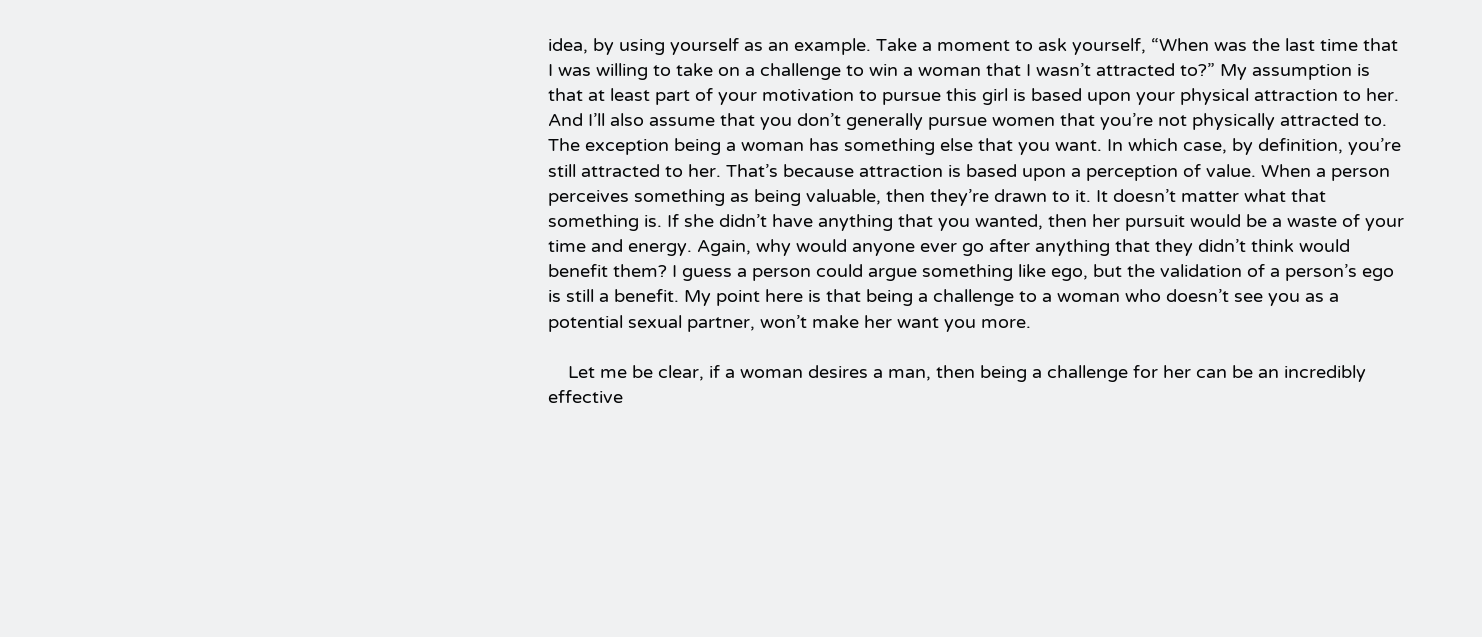idea, by using yourself as an example. Take a moment to ask yourself, “When was the last time that I was willing to take on a challenge to win a woman that I wasn’t attracted to?” My assumption is that at least part of your motivation to pursue this girl is based upon your physical attraction to her. And I’ll also assume that you don’t generally pursue women that you’re not physically attracted to. The exception being a woman has something else that you want. In which case, by definition, you’re still attracted to her. That’s because attraction is based upon a perception of value. When a person perceives something as being valuable, then they’re drawn to it. It doesn’t matter what that something is. If she didn’t have anything that you wanted, then her pursuit would be a waste of your time and energy. Again, why would anyone ever go after anything that they didn’t think would benefit them? I guess a person could argue something like ego, but the validation of a person’s ego is still a benefit. My point here is that being a challenge to a woman who doesn’t see you as a potential sexual partner, won’t make her want you more.

    Let me be clear, if a woman desires a man, then being a challenge for her can be an incredibly effective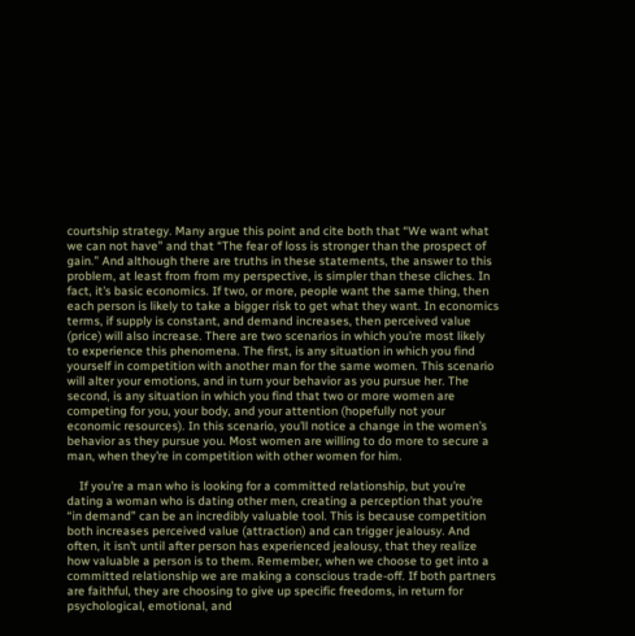courtship strategy. Many argue this point and cite both that “We want what we can not have” and that “The fear of loss is stronger than the prospect of gain.” And although there are truths in these statements, the answer to this problem, at least from from my perspective, is simpler than these cliches. In fact, it’s basic economics. If two, or more, people want the same thing, then each person is likely to take a bigger risk to get what they want. In economics terms, if supply is constant, and demand increases, then perceived value (price) will also increase. There are two scenarios in which you’re most likely to experience this phenomena. The first, is any situation in which you find yourself in competition with another man for the same women. This scenario will alter your emotions, and in turn your behavior as you pursue her. The second, is any situation in which you find that two or more women are competing for you, your body, and your attention (hopefully not your economic resources). In this scenario, you’ll notice a change in the women’s behavior as they pursue you. Most women are willing to do more to secure a man, when they’re in competition with other women for him.

    If you’re a man who is looking for a committed relationship, but you’re dating a woman who is dating other men, creating a perception that you’re “in demand” can be an incredibly valuable tool. This is because competition both increases perceived value (attraction) and can trigger jealousy. And often, it isn’t until after person has experienced jealousy, that they realize how valuable a person is to them. Remember, when we choose to get into a committed relationship we are making a conscious trade-off. If both partners are faithful, they are choosing to give up specific freedoms, in return for psychological, emotional, and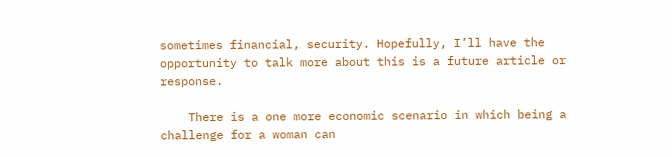sometimes financial, security. Hopefully, I’ll have the opportunity to talk more about this is a future article or response.

    There is a one more economic scenario in which being a challenge for a woman can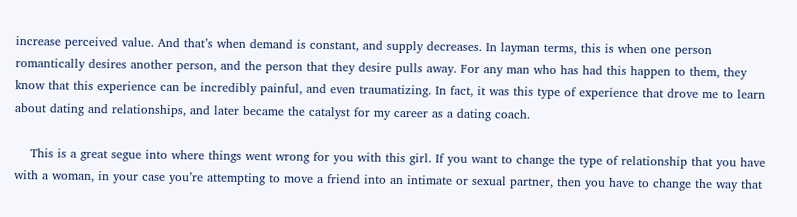increase perceived value. And that’s when demand is constant, and supply decreases. In layman terms, this is when one person romantically desires another person, and the person that they desire pulls away. For any man who has had this happen to them, they know that this experience can be incredibly painful, and even traumatizing. In fact, it was this type of experience that drove me to learn about dating and relationships, and later became the catalyst for my career as a dating coach.

    This is a great segue into where things went wrong for you with this girl. If you want to change the type of relationship that you have with a woman, in your case you’re attempting to move a friend into an intimate or sexual partner, then you have to change the way that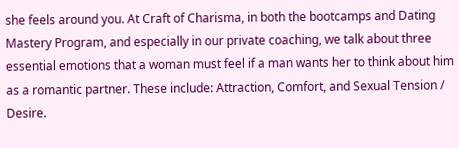she feels around you. At Craft of Charisma, in both the bootcamps and Dating Mastery Program, and especially in our private coaching, we talk about three essential emotions that a woman must feel if a man wants her to think about him as a romantic partner. These include: Attraction, Comfort, and Sexual Tension / Desire.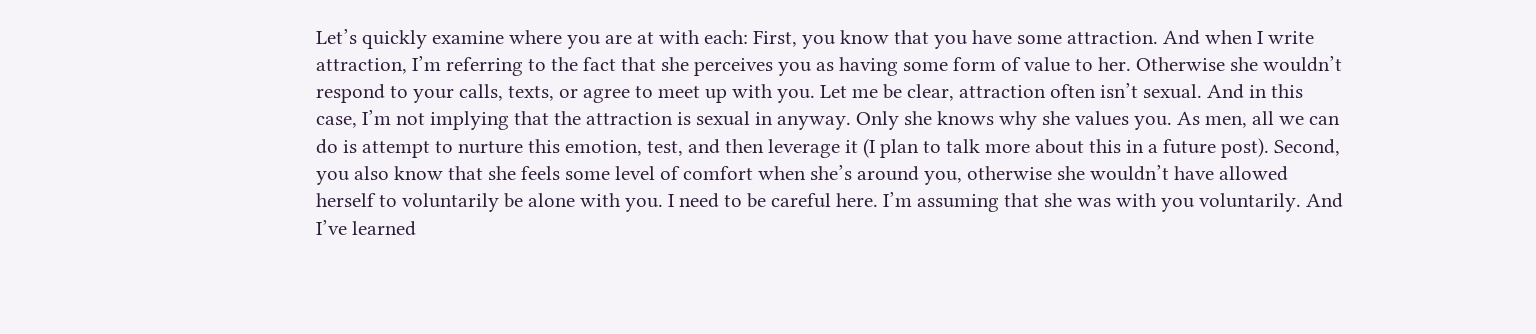Let’s quickly examine where you are at with each: First, you know that you have some attraction. And when I write attraction, I’m referring to the fact that she perceives you as having some form of value to her. Otherwise she wouldn’t respond to your calls, texts, or agree to meet up with you. Let me be clear, attraction often isn’t sexual. And in this case, I’m not implying that the attraction is sexual in anyway. Only she knows why she values you. As men, all we can do is attempt to nurture this emotion, test, and then leverage it (I plan to talk more about this in a future post). Second, you also know that she feels some level of comfort when she’s around you, otherwise she wouldn’t have allowed herself to voluntarily be alone with you. I need to be careful here. I’m assuming that she was with you voluntarily. And I’ve learned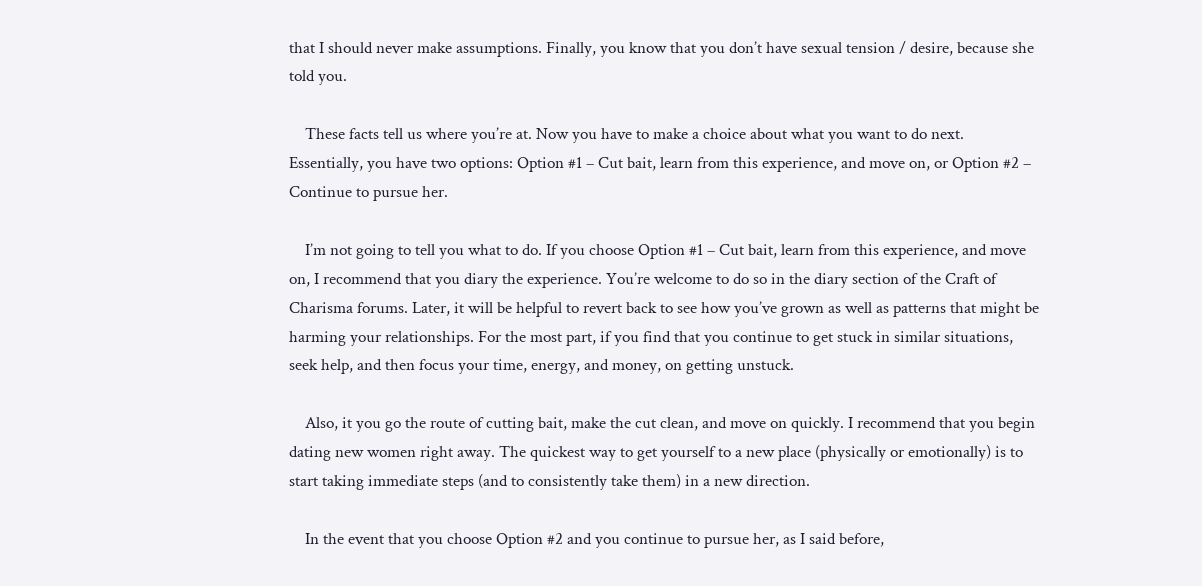that I should never make assumptions. Finally, you know that you don’t have sexual tension / desire, because she told you.

    These facts tell us where you’re at. Now you have to make a choice about what you want to do next. Essentially, you have two options: Option #1 – Cut bait, learn from this experience, and move on, or Option #2 – Continue to pursue her.

    I’m not going to tell you what to do. If you choose Option #1 – Cut bait, learn from this experience, and move on, I recommend that you diary the experience. You’re welcome to do so in the diary section of the Craft of Charisma forums. Later, it will be helpful to revert back to see how you’ve grown as well as patterns that might be harming your relationships. For the most part, if you find that you continue to get stuck in similar situations, seek help, and then focus your time, energy, and money, on getting unstuck.

    Also, it you go the route of cutting bait, make the cut clean, and move on quickly. I recommend that you begin dating new women right away. The quickest way to get yourself to a new place (physically or emotionally) is to start taking immediate steps (and to consistently take them) in a new direction.

    In the event that you choose Option #2 and you continue to pursue her, as I said before,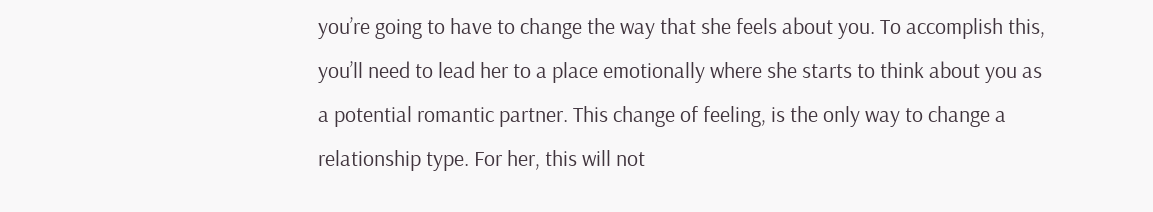you’re going to have to change the way that she feels about you. To accomplish this, you’ll need to lead her to a place emotionally where she starts to think about you as a potential romantic partner. This change of feeling, is the only way to change a relationship type. For her, this will not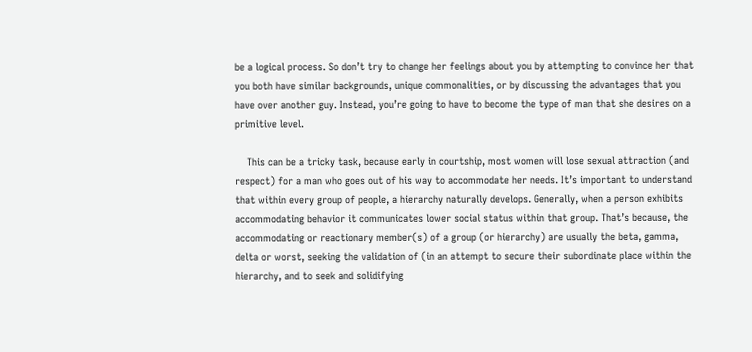be a logical process. So don’t try to change her feelings about you by attempting to convince her that you both have similar backgrounds, unique commonalities, or by discussing the advantages that you have over another guy. Instead, you’re going to have to become the type of man that she desires on a primitive level.

    This can be a tricky task, because early in courtship, most women will lose sexual attraction (and respect) for a man who goes out of his way to accommodate her needs. It’s important to understand that within every group of people, a hierarchy naturally develops. Generally, when a person exhibits accommodating behavior it communicates lower social status within that group. That’s because, the accommodating or reactionary member(s) of a group (or hierarchy) are usually the beta, gamma, delta or worst, seeking the validation of (in an attempt to secure their subordinate place within the hierarchy, and to seek and solidifying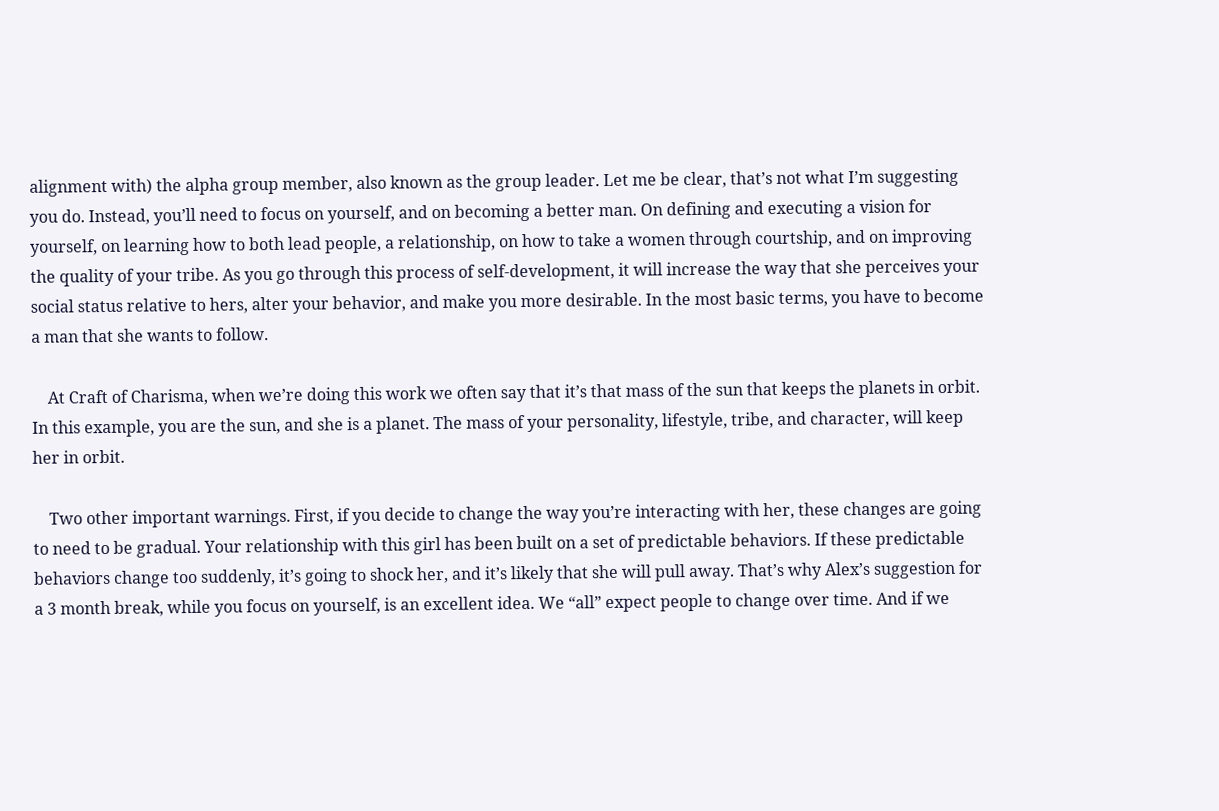alignment with) the alpha group member, also known as the group leader. Let me be clear, that’s not what I’m suggesting you do. Instead, you’ll need to focus on yourself, and on becoming a better man. On defining and executing a vision for yourself, on learning how to both lead people, a relationship, on how to take a women through courtship, and on improving the quality of your tribe. As you go through this process of self-development, it will increase the way that she perceives your social status relative to hers, alter your behavior, and make you more desirable. In the most basic terms, you have to become a man that she wants to follow.

    At Craft of Charisma, when we’re doing this work we often say that it’s that mass of the sun that keeps the planets in orbit. In this example, you are the sun, and she is a planet. The mass of your personality, lifestyle, tribe, and character, will keep her in orbit.

    Two other important warnings. First, if you decide to change the way you’re interacting with her, these changes are going to need to be gradual. Your relationship with this girl has been built on a set of predictable behaviors. If these predictable behaviors change too suddenly, it’s going to shock her, and it’s likely that she will pull away. That’s why Alex’s suggestion for a 3 month break, while you focus on yourself, is an excellent idea. We “all” expect people to change over time. And if we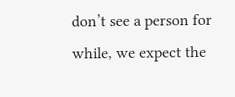don’t see a person for while, we expect the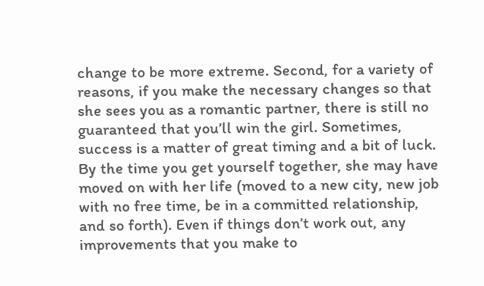change to be more extreme. Second, for a variety of reasons, if you make the necessary changes so that she sees you as a romantic partner, there is still no guaranteed that you’ll win the girl. Sometimes, success is a matter of great timing and a bit of luck. By the time you get yourself together, she may have moved on with her life (moved to a new city, new job with no free time, be in a committed relationship, and so forth). Even if things don’t work out, any improvements that you make to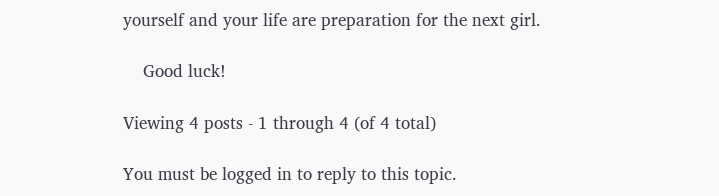yourself and your life are preparation for the next girl.

    Good luck!

Viewing 4 posts - 1 through 4 (of 4 total)

You must be logged in to reply to this topic.